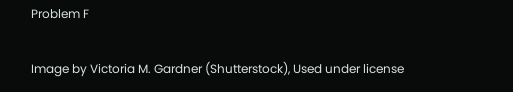Problem F

Image by Victoria M. Gardner (Shutterstock), Used under license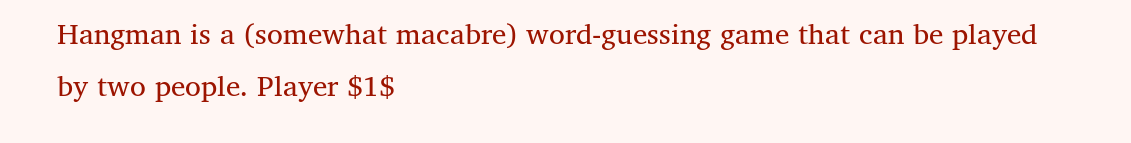Hangman is a (somewhat macabre) word-guessing game that can be played by two people. Player $1$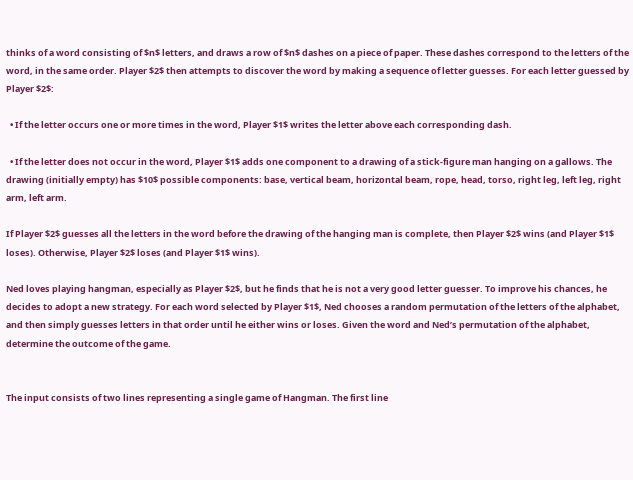thinks of a word consisting of $n$ letters, and draws a row of $n$ dashes on a piece of paper. These dashes correspond to the letters of the word, in the same order. Player $2$ then attempts to discover the word by making a sequence of letter guesses. For each letter guessed by Player $2$:

  • If the letter occurs one or more times in the word, Player $1$ writes the letter above each corresponding dash.

  • If the letter does not occur in the word, Player $1$ adds one component to a drawing of a stick-figure man hanging on a gallows. The drawing (initially empty) has $10$ possible components: base, vertical beam, horizontal beam, rope, head, torso, right leg, left leg, right arm, left arm.

If Player $2$ guesses all the letters in the word before the drawing of the hanging man is complete, then Player $2$ wins (and Player $1$ loses). Otherwise, Player $2$ loses (and Player $1$ wins).

Ned loves playing hangman, especially as Player $2$, but he finds that he is not a very good letter guesser. To improve his chances, he decides to adopt a new strategy. For each word selected by Player $1$, Ned chooses a random permutation of the letters of the alphabet, and then simply guesses letters in that order until he either wins or loses. Given the word and Ned’s permutation of the alphabet, determine the outcome of the game.


The input consists of two lines representing a single game of Hangman. The first line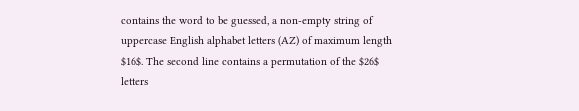contains the word to be guessed, a non-empty string of uppercase English alphabet letters (AZ) of maximum length $16$. The second line contains a permutation of the $26$ letters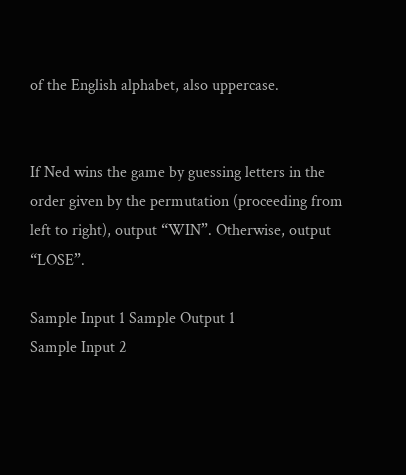of the English alphabet, also uppercase.


If Ned wins the game by guessing letters in the order given by the permutation (proceeding from left to right), output “WIN”. Otherwise, output “LOSE”.

Sample Input 1 Sample Output 1
Sample Input 2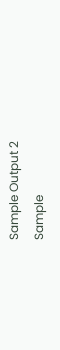Sample Output 2
Sample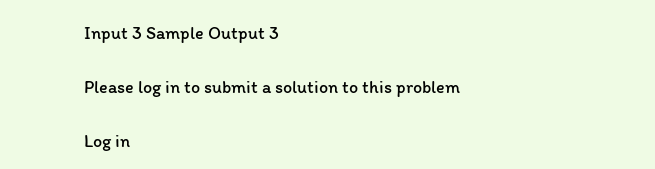Input 3 Sample Output 3

Please log in to submit a solution to this problem

Log in